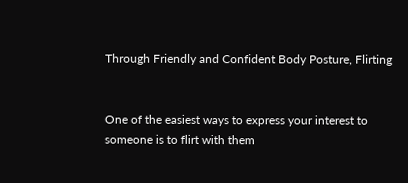Through Friendly and Confident Body Posture, Flirting


One of the easiest ways to express your interest to someone is to flirt with them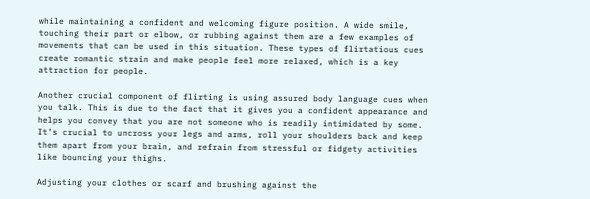while maintaining a confident and welcoming figure position. A wide smile, touching their part or elbow, or rubbing against them are a few examples of movements that can be used in this situation. These types of flirtatious cues create romantic strain and make people feel more relaxed, which is a key attraction for people.

Another crucial component of flirting is using assured body language cues when you talk. This is due to the fact that it gives you a confident appearance and helps you convey that you are not someone who is readily intimidated by some. It’s crucial to uncross your legs and arms, roll your shoulders back and keep them apart from your brain, and refrain from stressful or fidgety activities like bouncing your thighs.

Adjusting your clothes or scarf and brushing against the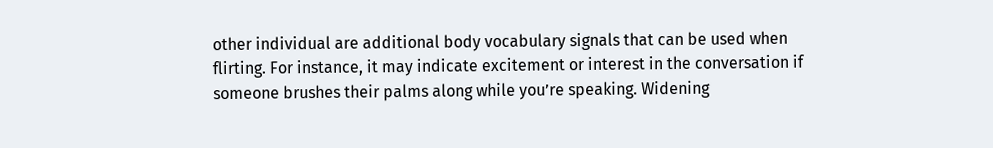other individual are additional body vocabulary signals that can be used when flirting. For instance, it may indicate excitement or interest in the conversation if someone brushes their palms along while you’re speaking. Widening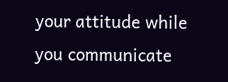your attitude while you communicate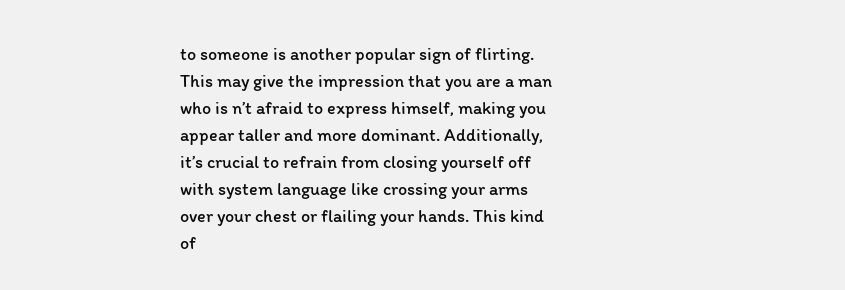to someone is another popular sign of flirting. This may give the impression that you are a man who is n’t afraid to express himself, making you appear taller and more dominant. Additionally, it’s crucial to refrain from closing yourself off with system language like crossing your arms over your chest or flailing your hands. This kind of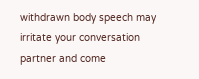withdrawn body speech may irritate your conversation partner and come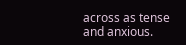across as tense and anxious.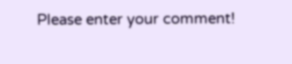Please enter your comment!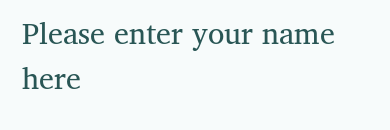Please enter your name here